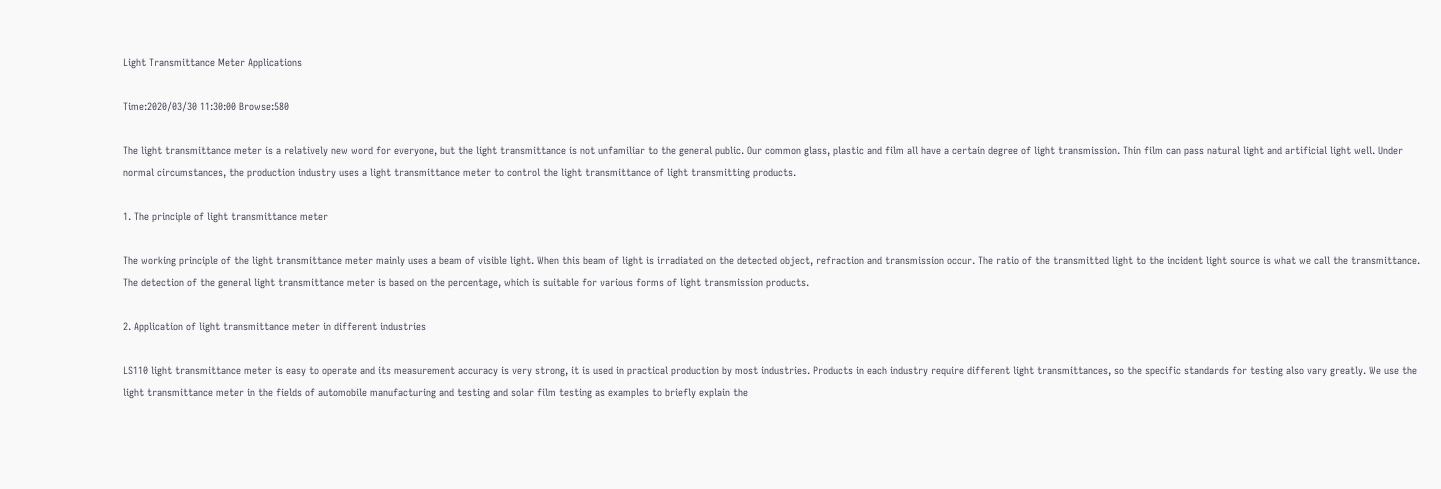Light Transmittance Meter Applications

Time:2020/03/30 11:30:00 Browse:580

The light transmittance meter is a relatively new word for everyone, but the light transmittance is not unfamiliar to the general public. Our common glass, plastic and film all have a certain degree of light transmission. Thin film can pass natural light and artificial light well. Under normal circumstances, the production industry uses a light transmittance meter to control the light transmittance of light transmitting products.

1. The principle of light transmittance meter

The working principle of the light transmittance meter mainly uses a beam of visible light. When this beam of light is irradiated on the detected object, refraction and transmission occur. The ratio of the transmitted light to the incident light source is what we call the transmittance. The detection of the general light transmittance meter is based on the percentage, which is suitable for various forms of light transmission products.

2. Application of light transmittance meter in different industries

LS110 light transmittance meter is easy to operate and its measurement accuracy is very strong, it is used in practical production by most industries. Products in each industry require different light transmittances, so the specific standards for testing also vary greatly. We use the light transmittance meter in the fields of automobile manufacturing and testing and solar film testing as examples to briefly explain the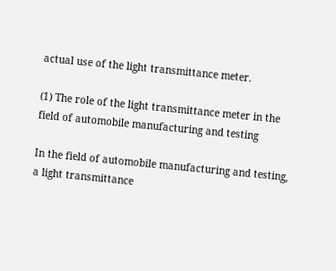actual use of the light transmittance meter.

(1) The role of the light transmittance meter in the field of automobile manufacturing and testing

In the field of automobile manufacturing and testing, a light transmittance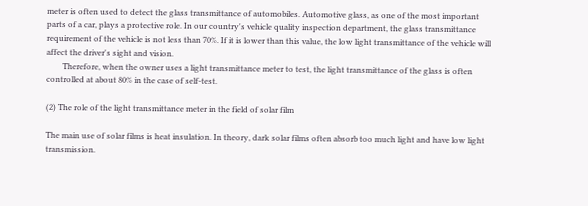meter is often used to detect the glass transmittance of automobiles. Automotive glass, as one of the most important parts of a car, plays a protective role. In our country's vehicle quality inspection department, the glass transmittance requirement of the vehicle is not less than 70%. If it is lower than this value, the low light transmittance of the vehicle will affect the driver's sight and vision.
        Therefore, when the owner uses a light transmittance meter to test, the light transmittance of the glass is often controlled at about 80% in the case of self-test.

(2) The role of the light transmittance meter in the field of solar film

The main use of solar films is heat insulation. In theory, dark solar films often absorb too much light and have low light transmission.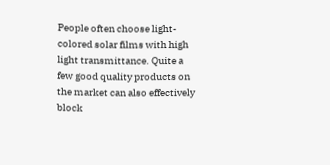People often choose light-colored solar films with high light transmittance. Quite a few good quality products on the market can also effectively block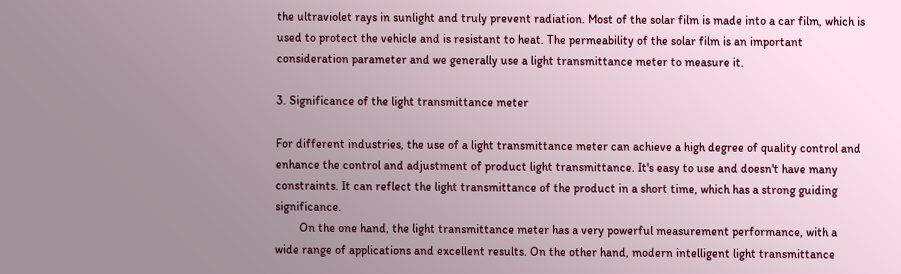the ultraviolet rays in sunlight and truly prevent radiation. Most of the solar film is made into a car film, which is used to protect the vehicle and is resistant to heat. The permeability of the solar film is an important consideration parameter and we generally use a light transmittance meter to measure it.

3. Significance of the light transmittance meter

For different industries, the use of a light transmittance meter can achieve a high degree of quality control and enhance the control and adjustment of product light transmittance. It's easy to use and doesn't have many constraints. It can reflect the light transmittance of the product in a short time, which has a strong guiding significance.
        On the one hand, the light transmittance meter has a very powerful measurement performance, with a wide range of applications and excellent results. On the other hand, modern intelligent light transmittance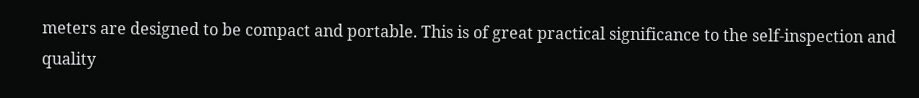meters are designed to be compact and portable. This is of great practical significance to the self-inspection and quality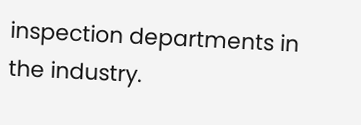inspection departments in the industry.